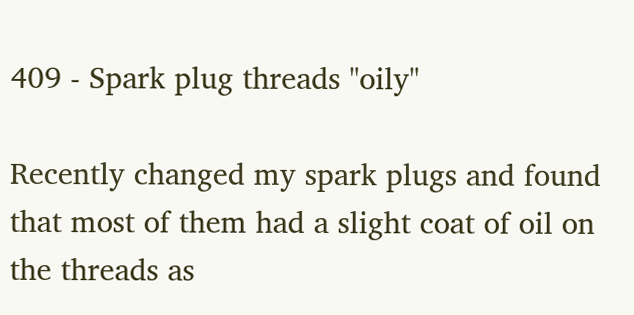409 - Spark plug threads "oily"

Recently changed my spark plugs and found that most of them had a slight coat of oil on the threads as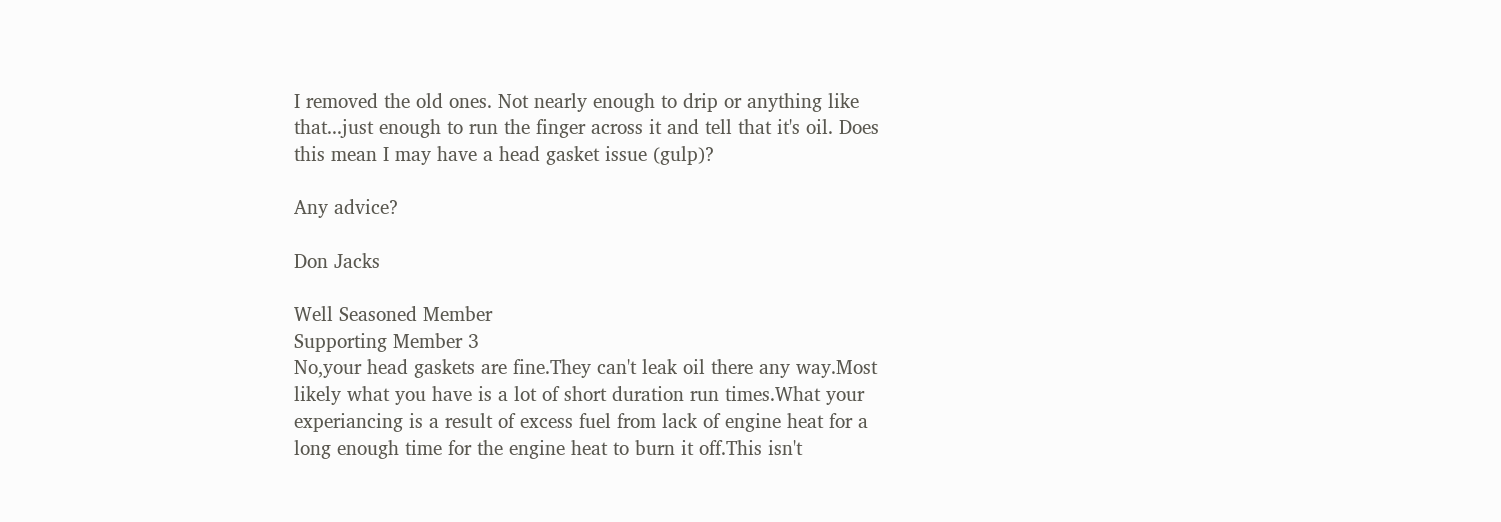I removed the old ones. Not nearly enough to drip or anything like that...just enough to run the finger across it and tell that it's oil. Does this mean I may have a head gasket issue (gulp)?

Any advice?

Don Jacks

Well Seasoned Member
Supporting Member 3
No,your head gaskets are fine.They can't leak oil there any way.Most likely what you have is a lot of short duration run times.What your experiancing is a result of excess fuel from lack of engine heat for a long enough time for the engine heat to burn it off.This isn't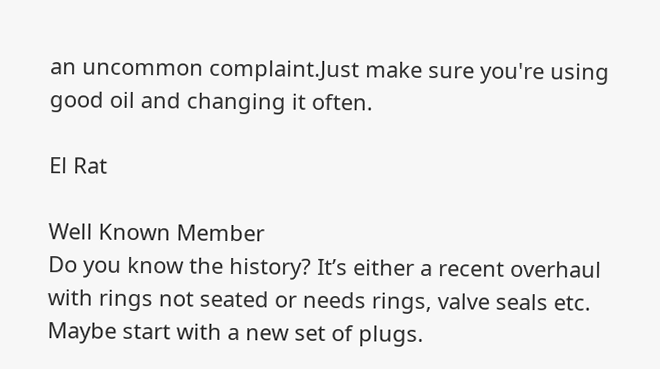an uncommon complaint.Just make sure you're using good oil and changing it often.

El Rat

Well Known Member
Do you know the history? It’s either a recent overhaul with rings not seated or needs rings, valve seals etc.
Maybe start with a new set of plugs.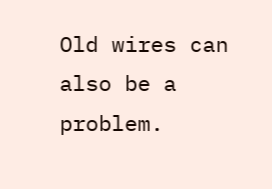Old wires can also be a problem.